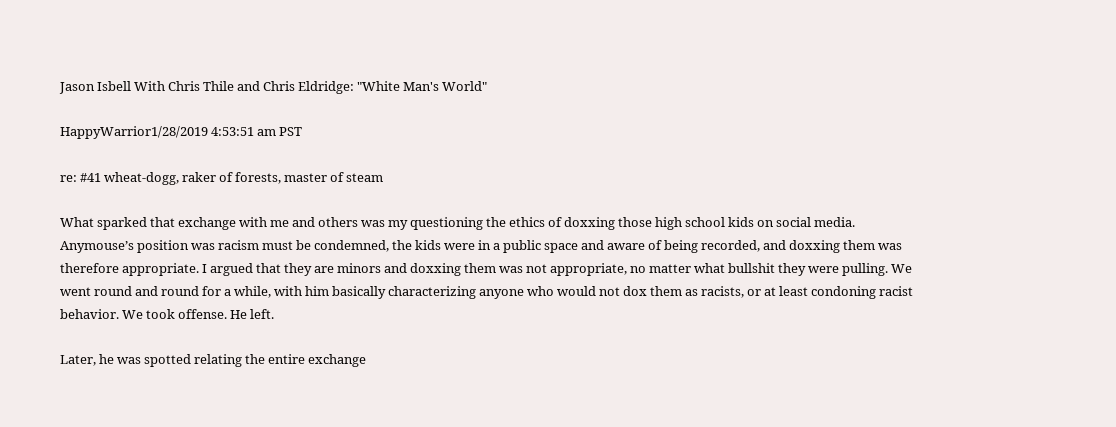Jason Isbell With Chris Thile and Chris Eldridge: "White Man's World"

HappyWarrior1/28/2019 4:53:51 am PST

re: #41 wheat-dogg, raker of forests, master of steam

What sparked that exchange with me and others was my questioning the ethics of doxxing those high school kids on social media. Anymouse’s position was racism must be condemned, the kids were in a public space and aware of being recorded, and doxxing them was therefore appropriate. I argued that they are minors and doxxing them was not appropriate, no matter what bullshit they were pulling. We went round and round for a while, with him basically characterizing anyone who would not dox them as racists, or at least condoning racist behavior. We took offense. He left.

Later, he was spotted relating the entire exchange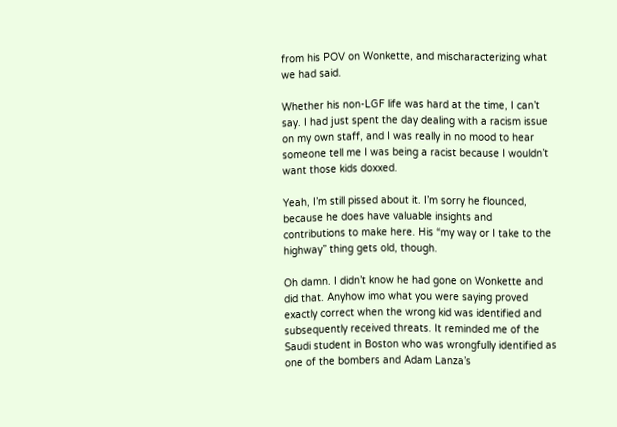from his POV on Wonkette, and mischaracterizing what we had said.

Whether his non-LGF life was hard at the time, I can’t say. I had just spent the day dealing with a racism issue on my own staff, and I was really in no mood to hear someone tell me I was being a racist because I wouldn’t want those kids doxxed.

Yeah, I’m still pissed about it. I’m sorry he flounced, because he does have valuable insights and contributions to make here. His “my way or I take to the highway” thing gets old, though.

Oh damn. I didn’t know he had gone on Wonkette and did that. Anyhow imo what you were saying proved exactly correct when the wrong kid was identified and subsequently received threats. It reminded me of the Saudi student in Boston who was wrongfully identified as one of the bombers and Adam Lanza’s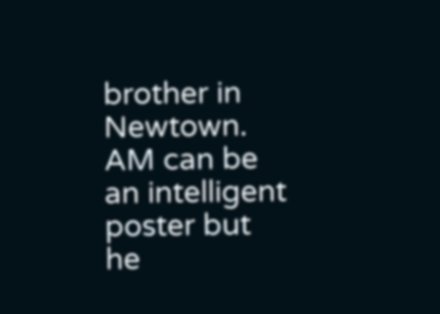brother in Newtown. AM can be an intelligent poster but he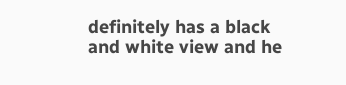definitely has a black and white view and he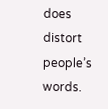does distort people’s words.